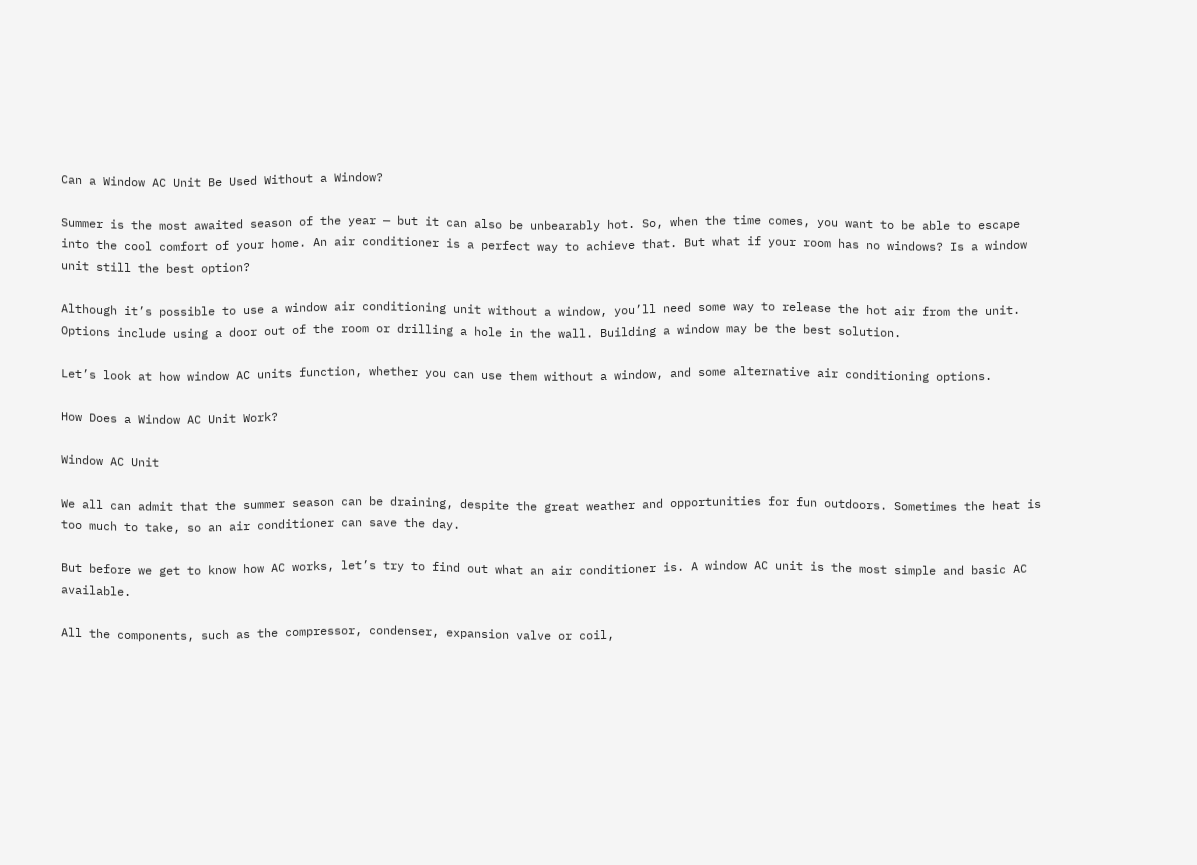Can a Window AC Unit Be Used Without a Window?

Summer is the most awaited season of the year — but it can also be unbearably hot. So, when the time comes, you want to be able to escape into the cool comfort of your home. An air conditioner is a perfect way to achieve that. But what if your room has no windows? Is a window unit still the best option?

Although it’s possible to use a window air conditioning unit without a window, you’ll need some way to release the hot air from the unit. Options include using a door out of the room or drilling a hole in the wall. Building a window may be the best solution.

Let’s look at how window AC units function, whether you can use them without a window, and some alternative air conditioning options.

How Does a Window AC Unit Work?

Window AC Unit

We all can admit that the summer season can be draining, despite the great weather and opportunities for fun outdoors. Sometimes the heat is too much to take, so an air conditioner can save the day.

But before we get to know how AC works, let’s try to find out what an air conditioner is. A window AC unit is the most simple and basic AC available.

All the components, such as the compressor, condenser, expansion valve or coil,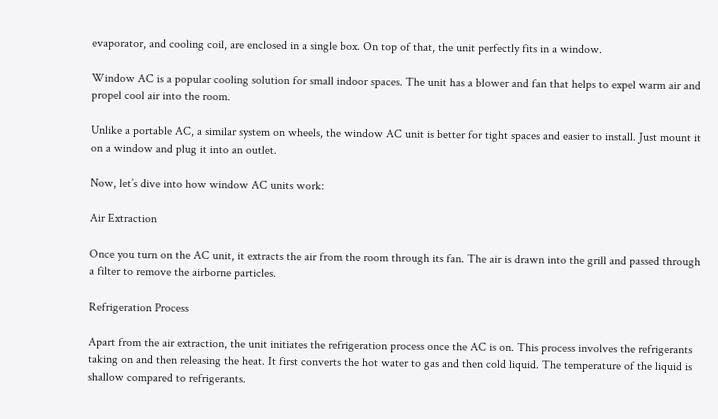evaporator, and cooling coil, are enclosed in a single box. On top of that, the unit perfectly fits in a window.

Window AC is a popular cooling solution for small indoor spaces. The unit has a blower and fan that helps to expel warm air and propel cool air into the room.

Unlike a portable AC, a similar system on wheels, the window AC unit is better for tight spaces and easier to install. Just mount it on a window and plug it into an outlet.

Now, let’s dive into how window AC units work:

Air Extraction

Once you turn on the AC unit, it extracts the air from the room through its fan. The air is drawn into the grill and passed through a filter to remove the airborne particles.

Refrigeration Process

Apart from the air extraction, the unit initiates the refrigeration process once the AC is on. This process involves the refrigerants taking on and then releasing the heat. It first converts the hot water to gas and then cold liquid. The temperature of the liquid is shallow compared to refrigerants.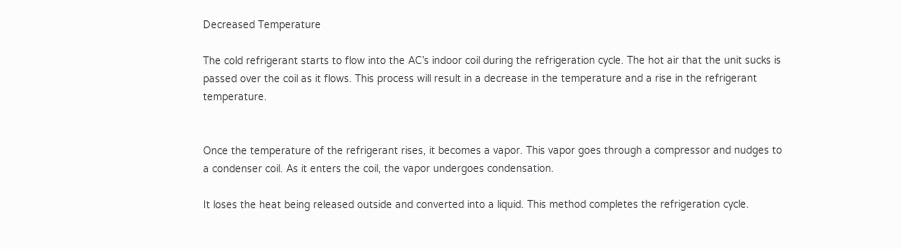Decreased Temperature

The cold refrigerant starts to flow into the AC’s indoor coil during the refrigeration cycle. The hot air that the unit sucks is passed over the coil as it flows. This process will result in a decrease in the temperature and a rise in the refrigerant temperature.


Once the temperature of the refrigerant rises, it becomes a vapor. This vapor goes through a compressor and nudges to a condenser coil. As it enters the coil, the vapor undergoes condensation.

It loses the heat being released outside and converted into a liquid. This method completes the refrigeration cycle.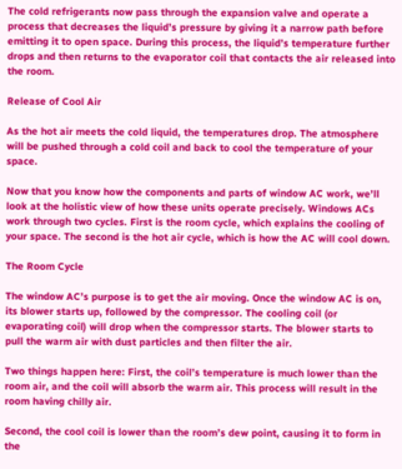The cold refrigerants now pass through the expansion valve and operate a process that decreases the liquid’s pressure by giving it a narrow path before emitting it to open space. During this process, the liquid’s temperature further drops and then returns to the evaporator coil that contacts the air released into the room.

Release of Cool Air

As the hot air meets the cold liquid, the temperatures drop. The atmosphere will be pushed through a cold coil and back to cool the temperature of your space.

Now that you know how the components and parts of window AC work, we’ll look at the holistic view of how these units operate precisely. Windows ACs work through two cycles. First is the room cycle, which explains the cooling of your space. The second is the hot air cycle, which is how the AC will cool down.

The Room Cycle

The window AC’s purpose is to get the air moving. Once the window AC is on, its blower starts up, followed by the compressor. The cooling coil (or evaporating coil) will drop when the compressor starts. The blower starts to pull the warm air with dust particles and then filter the air.

Two things happen here: First, the coil’s temperature is much lower than the room air, and the coil will absorb the warm air. This process will result in the room having chilly air.

Second, the cool coil is lower than the room’s dew point, causing it to form in the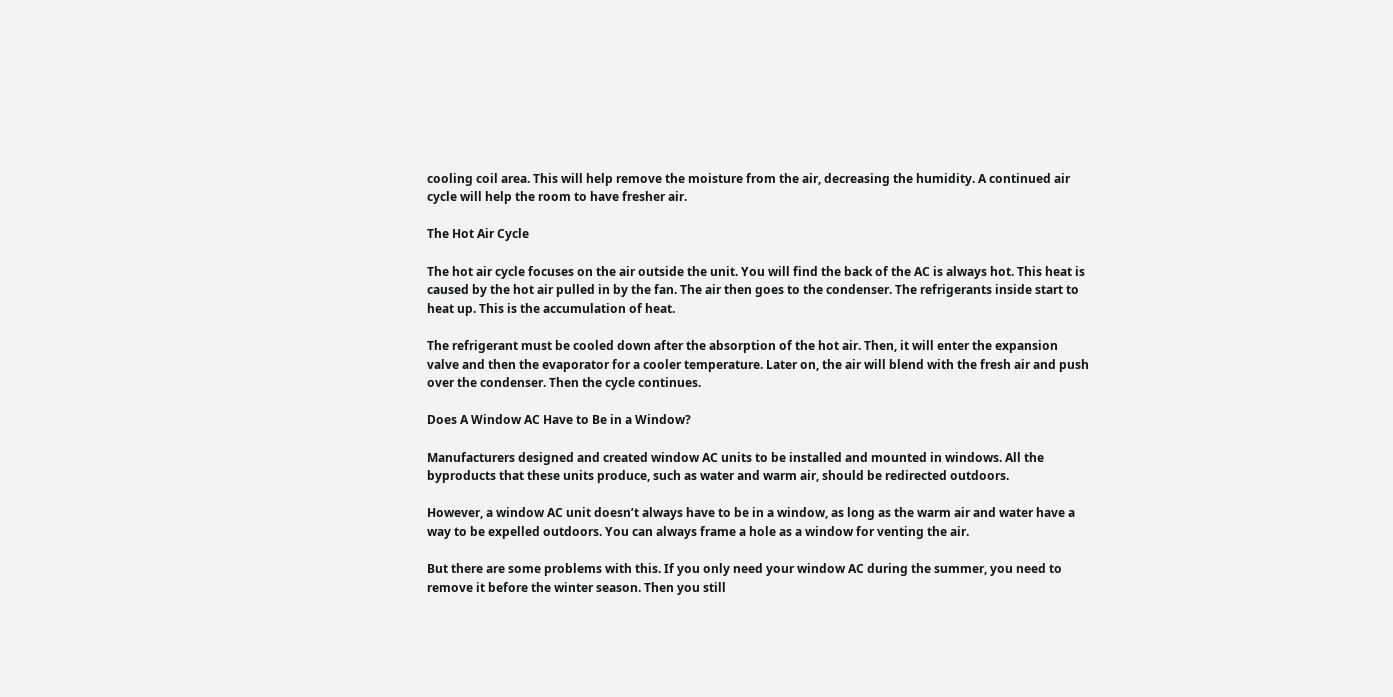cooling coil area. This will help remove the moisture from the air, decreasing the humidity. A continued air cycle will help the room to have fresher air.

The Hot Air Cycle

The hot air cycle focuses on the air outside the unit. You will find the back of the AC is always hot. This heat is caused by the hot air pulled in by the fan. The air then goes to the condenser. The refrigerants inside start to heat up. This is the accumulation of heat.

The refrigerant must be cooled down after the absorption of the hot air. Then, it will enter the expansion valve and then the evaporator for a cooler temperature. Later on, the air will blend with the fresh air and push over the condenser. Then the cycle continues.

Does A Window AC Have to Be in a Window?

Manufacturers designed and created window AC units to be installed and mounted in windows. All the byproducts that these units produce, such as water and warm air, should be redirected outdoors.

However, a window AC unit doesn’t always have to be in a window, as long as the warm air and water have a way to be expelled outdoors. You can always frame a hole as a window for venting the air.

But there are some problems with this. If you only need your window AC during the summer, you need to remove it before the winter season. Then you still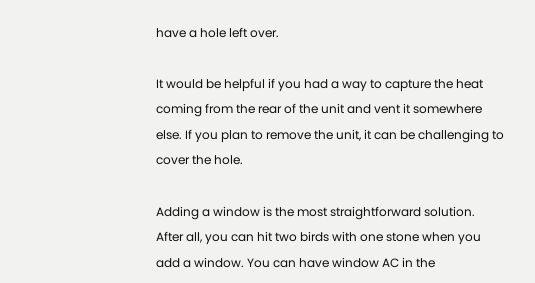have a hole left over.

It would be helpful if you had a way to capture the heat coming from the rear of the unit and vent it somewhere else. If you plan to remove the unit, it can be challenging to cover the hole.

Adding a window is the most straightforward solution. After all, you can hit two birds with one stone when you add a window. You can have window AC in the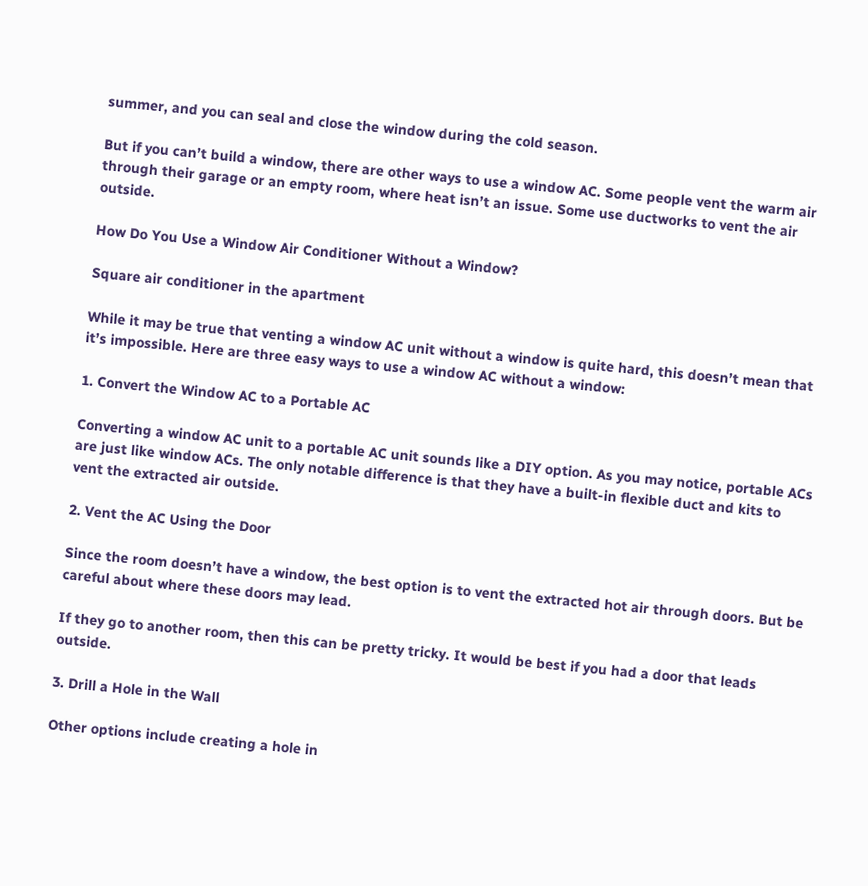summer, and you can seal and close the window during the cold season.

But if you can’t build a window, there are other ways to use a window AC. Some people vent the warm air through their garage or an empty room, where heat isn’t an issue. Some use ductworks to vent the air outside.

How Do You Use a Window Air Conditioner Without a Window?

Square air conditioner in the apartment

While it may be true that venting a window AC unit without a window is quite hard, this doesn’t mean that it’s impossible. Here are three easy ways to use a window AC without a window:

1. Convert the Window AC to a Portable AC

Converting a window AC unit to a portable AC unit sounds like a DIY option. As you may notice, portable ACs are just like window ACs. The only notable difference is that they have a built-in flexible duct and kits to vent the extracted air outside.

2. Vent the AC Using the Door

Since the room doesn’t have a window, the best option is to vent the extracted hot air through doors. But be careful about where these doors may lead.

If they go to another room, then this can be pretty tricky. It would be best if you had a door that leads outside.

3. Drill a Hole in the Wall

Other options include creating a hole in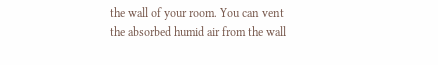the wall of your room. You can vent the absorbed humid air from the wall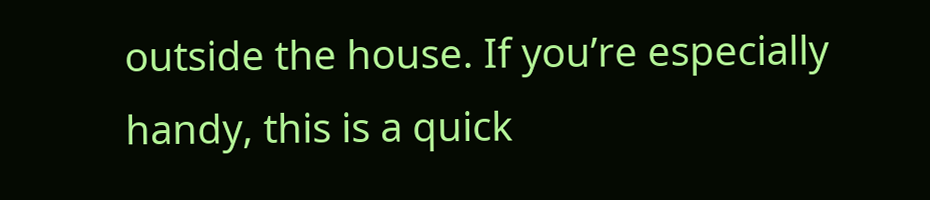outside the house. If you’re especially handy, this is a quick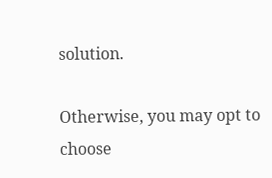solution.

Otherwise, you may opt to choose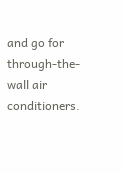and go for through-the-wall air conditioners.